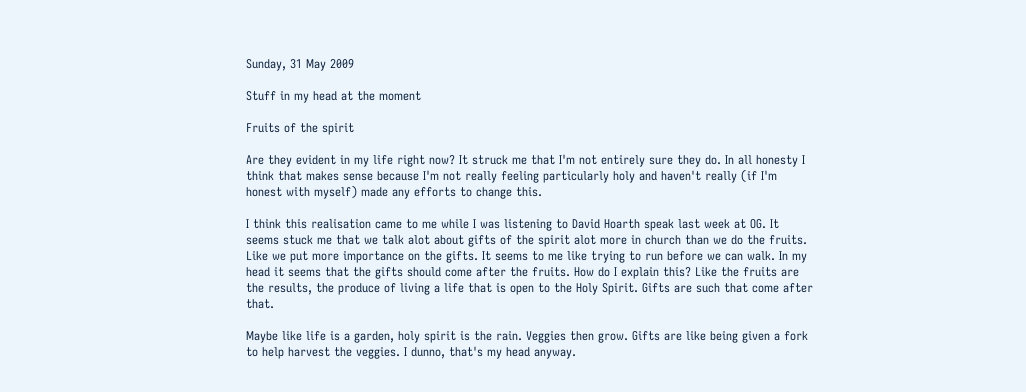Sunday, 31 May 2009

Stuff in my head at the moment

Fruits of the spirit

Are they evident in my life right now? It struck me that I'm not entirely sure they do. In all honesty I think that makes sense because I'm not really feeling particularly holy and haven't really (if I'm honest with myself) made any efforts to change this.

I think this realisation came to me while I was listening to David Hoarth speak last week at OG. It seems stuck me that we talk alot about gifts of the spirit alot more in church than we do the fruits. Like we put more importance on the gifts. It seems to me like trying to run before we can walk. In my head it seems that the gifts should come after the fruits. How do I explain this? Like the fruits are the results, the produce of living a life that is open to the Holy Spirit. Gifts are such that come after that.

Maybe like life is a garden, holy spirit is the rain. Veggies then grow. Gifts are like being given a fork to help harvest the veggies. I dunno, that's my head anyway.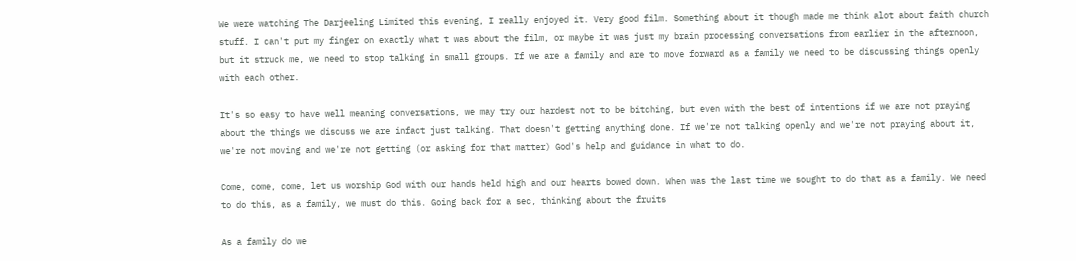We were watching The Darjeeling Limited this evening, I really enjoyed it. Very good film. Something about it though made me think alot about faith church stuff. I can't put my finger on exactly what t was about the film, or maybe it was just my brain processing conversations from earlier in the afternoon, but it struck me, we need to stop talking in small groups. If we are a family and are to move forward as a family we need to be discussing things openly with each other.

It's so easy to have well meaning conversations, we may try our hardest not to be bitching, but even with the best of intentions if we are not praying about the things we discuss we are infact just talking. That doesn't getting anything done. If we're not talking openly and we're not praying about it, we're not moving and we're not getting (or asking for that matter) God's help and guidance in what to do.

Come, come, come, let us worship God with our hands held high and our hearts bowed down. When was the last time we sought to do that as a family. We need to do this, as a family, we must do this. Going back for a sec, thinking about the fruits

As a family do we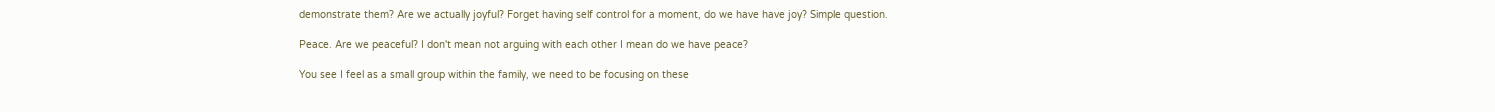demonstrate them? Are we actually joyful? Forget having self control for a moment, do we have have joy? Simple question.

Peace. Are we peaceful? I don't mean not arguing with each other I mean do we have peace?

You see I feel as a small group within the family, we need to be focusing on these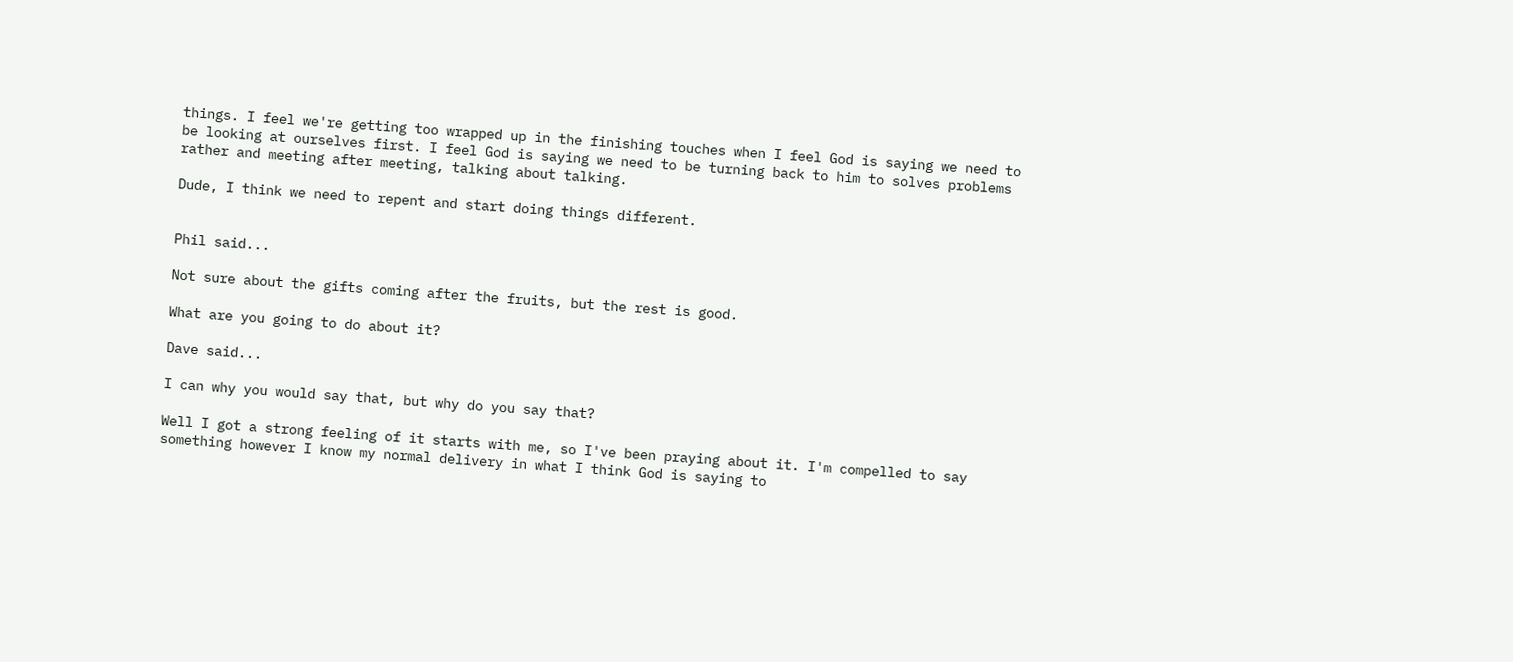things. I feel we're getting too wrapped up in the finishing touches when I feel God is saying we need to be looking at ourselves first. I feel God is saying we need to be turning back to him to solves problems rather and meeting after meeting, talking about talking.

Dude, I think we need to repent and start doing things different.


Phil said...

Not sure about the gifts coming after the fruits, but the rest is good.

What are you going to do about it?

Dave said...

I can why you would say that, but why do you say that?

Well I got a strong feeling of it starts with me, so I've been praying about it. I'm compelled to say something however I know my normal delivery in what I think God is saying to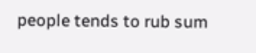people tends to rub sum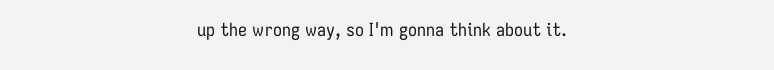up the wrong way, so I'm gonna think about it.